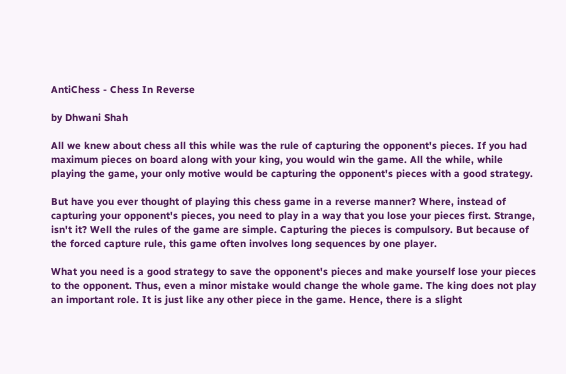AntiChess - Chess In Reverse

by Dhwani Shah

All we knew about chess all this while was the rule of capturing the opponent's pieces. If you had maximum pieces on board along with your king, you would win the game. All the while, while playing the game, your only motive would be capturing the opponent's pieces with a good strategy.

But have you ever thought of playing this chess game in a reverse manner? Where, instead of capturing your opponent's pieces, you need to play in a way that you lose your pieces first. Strange, isn't it? Well the rules of the game are simple. Capturing the pieces is compulsory. But because of the forced capture rule, this game often involves long sequences by one player.

What you need is a good strategy to save the opponent's pieces and make yourself lose your pieces to the opponent. Thus, even a minor mistake would change the whole game. The king does not play an important role. It is just like any other piece in the game. Hence, there is a slight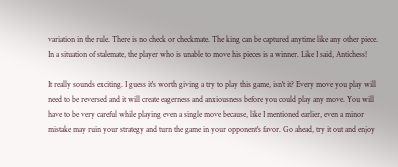variation in the rule. There is no check or checkmate. The king can be captured anytime like any other piece. In a situation of stalemate, the player who is unable to move his pieces is a winner. Like I said, Antichess!

It really sounds exciting. I guess it's worth giving a try to play this game, isn't it? Every move you play will need to be reversed and it will create eagerness and anxiousness before you could play any move. You will have to be very careful while playing even a single move because, like I mentioned earlier, even a minor mistake may ruin your strategy and turn the game in your opponent's favor. Go ahead, try it out and enjoy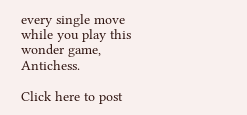every single move while you play this wonder game, Antichess.

Click here to post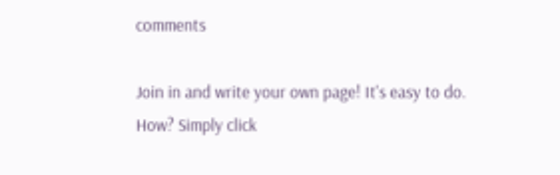comments

Join in and write your own page! It's easy to do. How? Simply click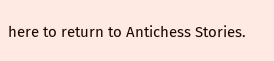here to return to Antichess Stories.